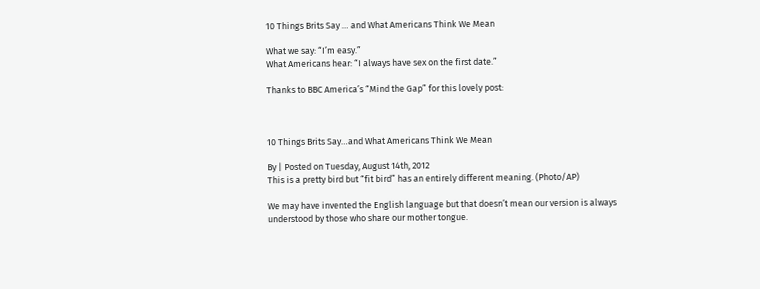10 Things Brits Say … and What Americans Think We Mean

What we say: “I’m easy.”
What Americans hear: “I always have sex on the first date.”

Thanks to BBC America’s “Mind the Gap” for this lovely post:



10 Things Brits Say…and What Americans Think We Mean

By | Posted on Tuesday, August 14th, 2012
This is a pretty bird but “fit bird” has an entirely different meaning. (Photo/AP)

We may have invented the English language but that doesn’t mean our version is always understood by those who share our mother tongue.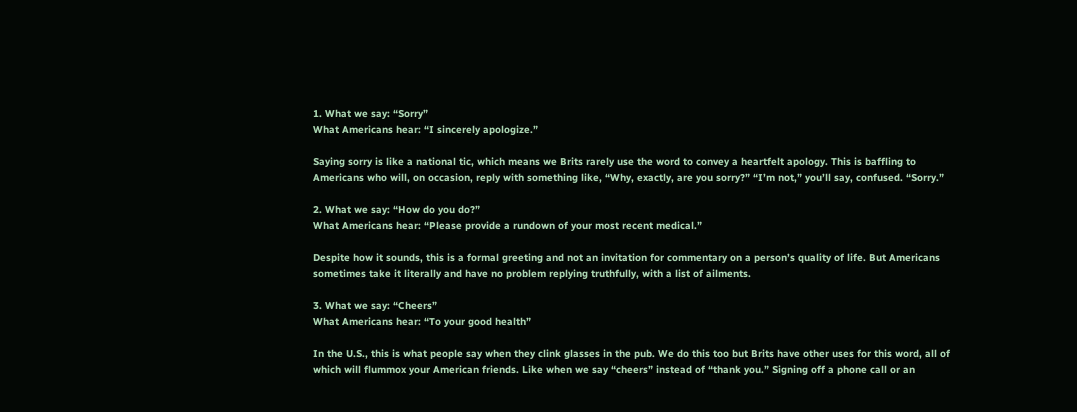1. What we say: “Sorry”
What Americans hear: “I sincerely apologize.”

Saying sorry is like a national tic, which means we Brits rarely use the word to convey a heartfelt apology. This is baffling to Americans who will, on occasion, reply with something like, “Why, exactly, are you sorry?” “I’m not,” you’ll say, confused. “Sorry.”

2. What we say: “How do you do?”
What Americans hear: “Please provide a rundown of your most recent medical.”

Despite how it sounds, this is a formal greeting and not an invitation for commentary on a person’s quality of life. But Americans sometimes take it literally and have no problem replying truthfully, with a list of ailments.

3. What we say: “Cheers”
What Americans hear: “To your good health”

In the U.S., this is what people say when they clink glasses in the pub. We do this too but Brits have other uses for this word, all of which will flummox your American friends. Like when we say “cheers” instead of “thank you.” Signing off a phone call or an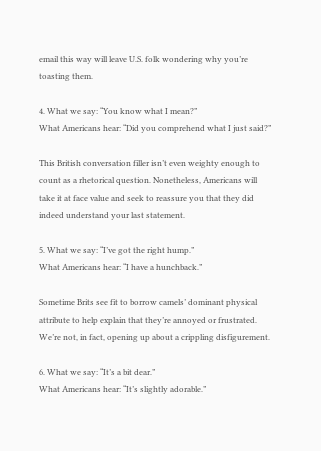email this way will leave U.S. folk wondering why you’re toasting them.

4. What we say: “You know what I mean?”
What Americans hear: “Did you comprehend what I just said?”

This British conversation filler isn’t even weighty enough to count as a rhetorical question. Nonetheless, Americans will take it at face value and seek to reassure you that they did indeed understand your last statement.

5. What we say: “I’ve got the right hump.”
What Americans hear: “I have a hunchback.”

Sometime Brits see fit to borrow camels’ dominant physical attribute to help explain that they’re annoyed or frustrated. We’re not, in fact, opening up about a crippling disfigurement.

6. What we say: “It’s a bit dear.”
What Americans hear: “It’s slightly adorable.”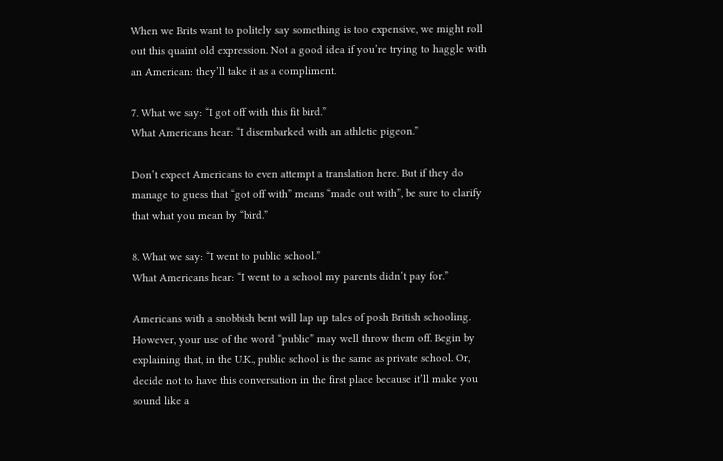When we Brits want to politely say something is too expensive, we might roll out this quaint old expression. Not a good idea if you’re trying to haggle with an American: they’ll take it as a compliment.

7. What we say: “I got off with this fit bird.”
What Americans hear: “I disembarked with an athletic pigeon.”

Don’t expect Americans to even attempt a translation here. But if they do manage to guess that “got off with” means “made out with”, be sure to clarify that what you mean by “bird.”

8. What we say: “I went to public school.”
What Americans hear: “I went to a school my parents didn’t pay for.”

Americans with a snobbish bent will lap up tales of posh British schooling. However, your use of the word “public” may well throw them off. Begin by explaining that, in the U.K., public school is the same as private school. Or, decide not to have this conversation in the first place because it’ll make you sound like a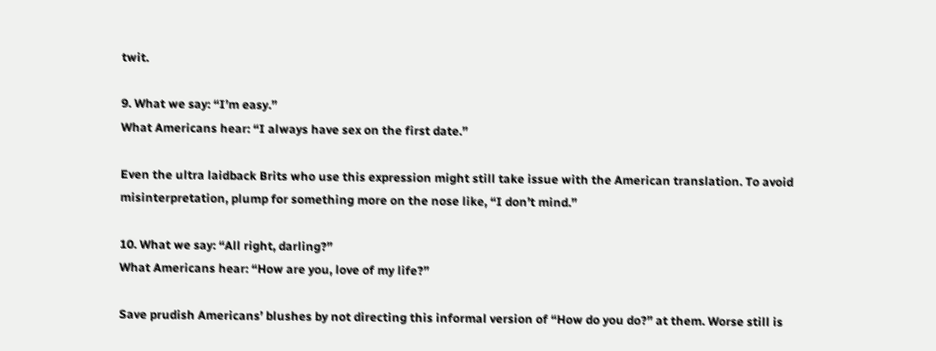twit.

9. What we say: “I’m easy.”
What Americans hear: “I always have sex on the first date.”

Even the ultra laidback Brits who use this expression might still take issue with the American translation. To avoid misinterpretation, plump for something more on the nose like, “I don’t mind.”

10. What we say: “All right, darling?”
What Americans hear: “How are you, love of my life?”

Save prudish Americans’ blushes by not directing this informal version of “How do you do?” at them. Worse still is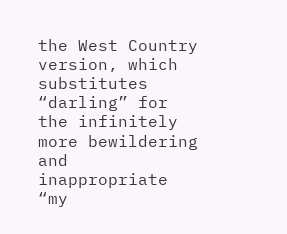the West Country version, which substitutes “darling” for the infinitely more bewildering and inappropriate “my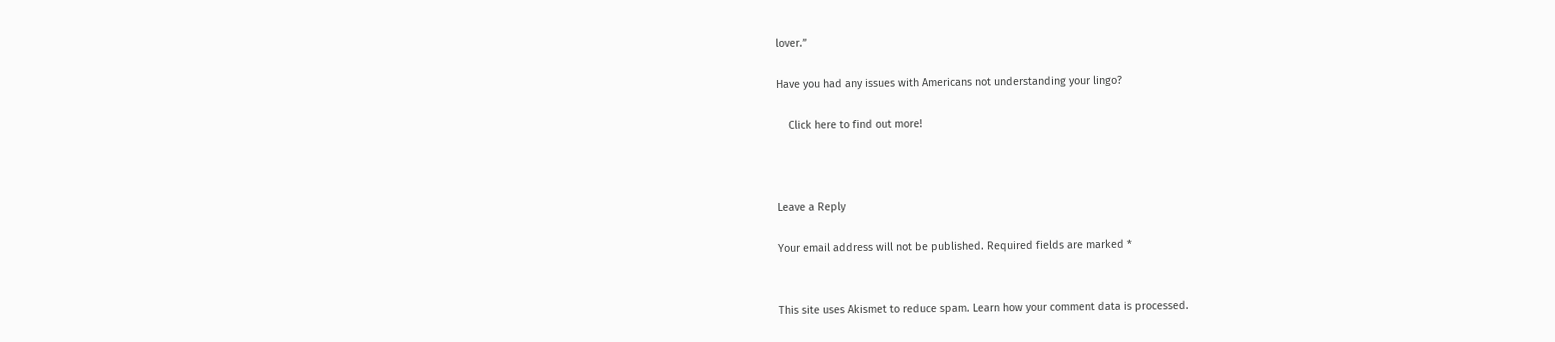lover.”

Have you had any issues with Americans not understanding your lingo?

    Click here to find out more!



Leave a Reply

Your email address will not be published. Required fields are marked *


This site uses Akismet to reduce spam. Learn how your comment data is processed.